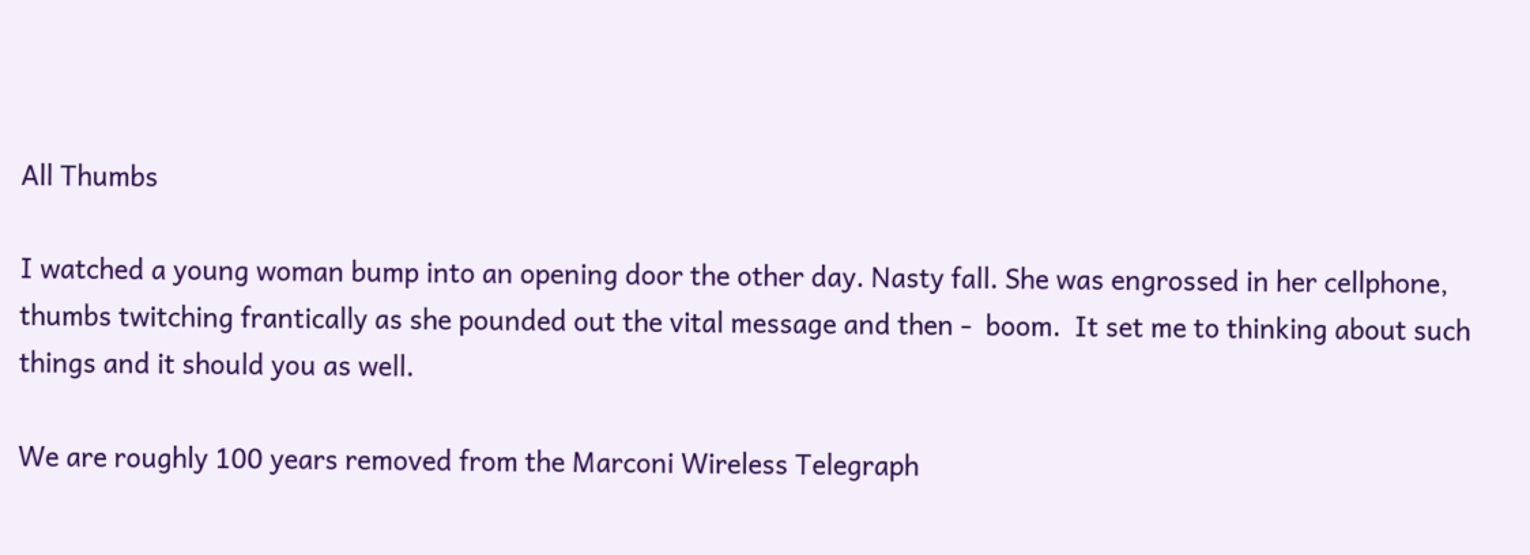All Thumbs

I watched a young woman bump into an opening door the other day. Nasty fall. She was engrossed in her cellphone, thumbs twitching frantically as she pounded out the vital message and then -  boom.  It set me to thinking about such things and it should you as well.

We are roughly 100 years removed from the Marconi Wireless Telegraph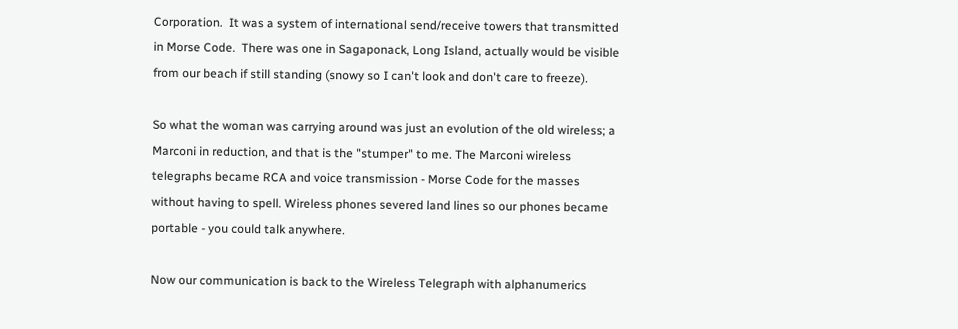Corporation.  It was a system of international send/receive towers that transmitted in Morse Code.  There was one in Sagaponack, Long Island, actually would be visible from our beach if still standing (snowy so I can't look and don't care to freeze).

So what the woman was carrying around was just an evolution of the old wireless; a Marconi in reduction, and that is the "stumper" to me. The Marconi wireless telegraphs became RCA and voice transmission - Morse Code for the masses without having to spell. Wireless phones severed land lines so our phones became portable - you could talk anywhere.

Now our communication is back to the Wireless Telegraph with alphanumerics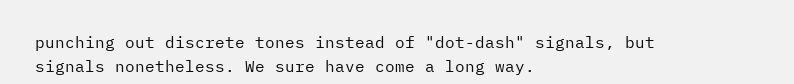punching out discrete tones instead of "dot-dash" signals, but signals nonetheless. We sure have come a long way.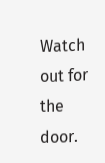Watch out for the door.